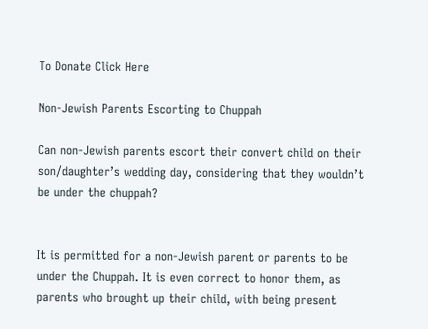To Donate Click Here

Non-Jewish Parents Escorting to Chuppah

Can non-Jewish parents escort their convert child on their son/daughter’s wedding day, considering that they wouldn’t be under the chuppah?


It is permitted for a non-Jewish parent or parents to be under the Chuppah. It is even correct to honor them, as parents who brought up their child, with being present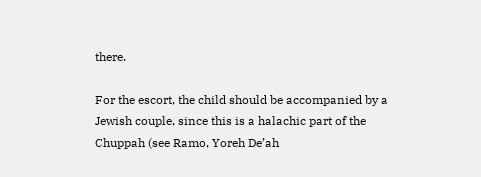there.

For the escort, the child should be accompanied by a Jewish couple, since this is a halachic part of the Chuppah (see Ramo, Yoreh De’ah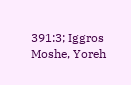391:3; Iggros Moshe, Yoreh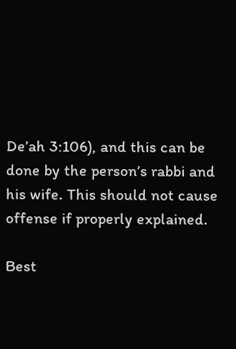De’ah 3:106), and this can be done by the person’s rabbi and his wife. This should not cause offense if properly explained.

Best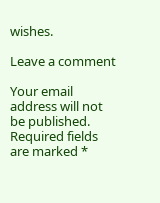wishes.

Leave a comment

Your email address will not be published. Required fields are marked *